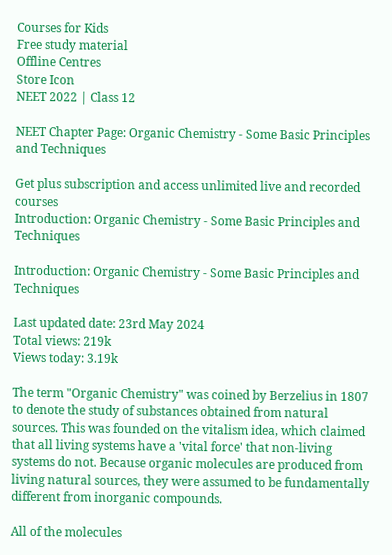Courses for Kids
Free study material
Offline Centres
Store Icon
NEET 2022 | Class 12

NEET Chapter Page: Organic Chemistry - Some Basic Principles and Techniques

Get plus subscription and access unlimited live and recorded courses
Introduction: Organic Chemistry - Some Basic Principles and Techniques

Introduction: Organic Chemistry - Some Basic Principles and Techniques

Last updated date: 23rd May 2024
Total views: 219k
Views today: 3.19k

The term "Organic Chemistry" was coined by Berzelius in 1807 to denote the study of substances obtained from natural sources. This was founded on the vitalism idea, which claimed that all living systems have a 'vital force' that non-living systems do not. Because organic molecules are produced from living natural sources, they were assumed to be fundamentally different from inorganic compounds.

All of the molecules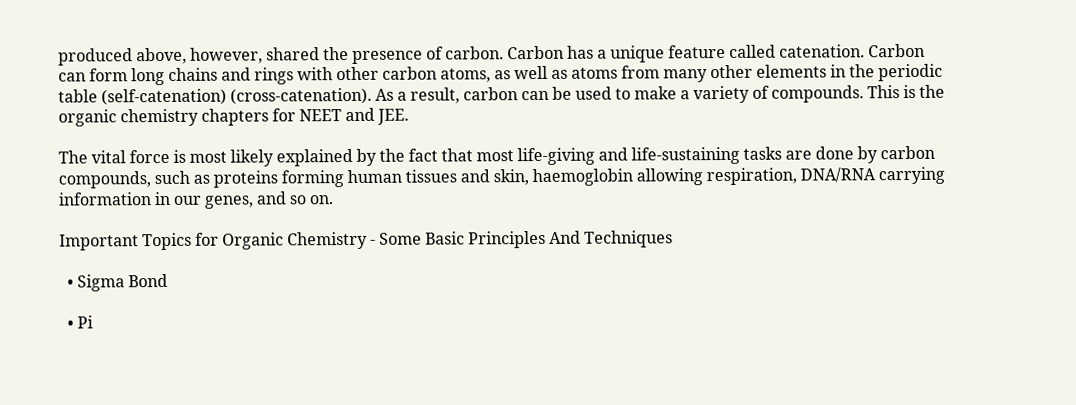produced above, however, shared the presence of carbon. Carbon has a unique feature called catenation. Carbon can form long chains and rings with other carbon atoms, as well as atoms from many other elements in the periodic table (self-catenation) (cross-catenation). As a result, carbon can be used to make a variety of compounds. This is the organic chemistry chapters for NEET and JEE.

The vital force is most likely explained by the fact that most life-giving and life-sustaining tasks are done by carbon compounds, such as proteins forming human tissues and skin, haemoglobin allowing respiration, DNA/RNA carrying information in our genes, and so on.

Important Topics for Organic Chemistry - Some Basic Principles And Techniques

  • Sigma Bond

  • Pi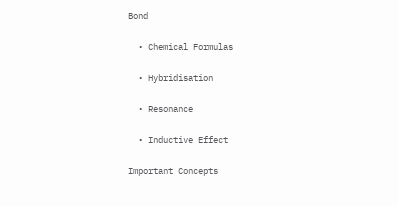Bond

  • Chemical Formulas

  • Hybridisation

  • Resonance

  • Inductive Effect

Important Concepts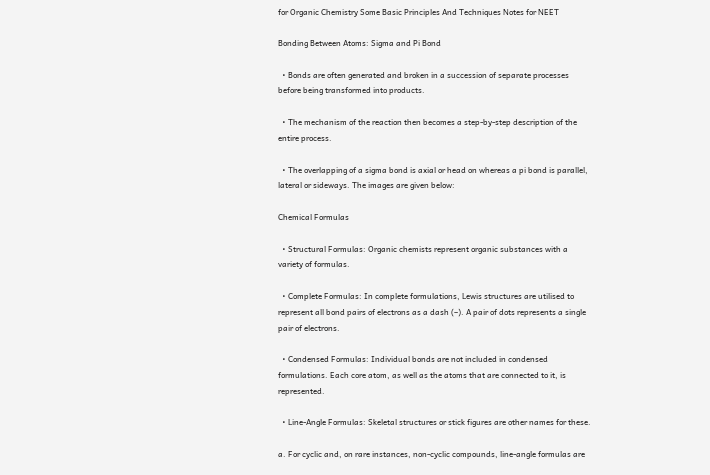for Organic Chemistry Some Basic Principles And Techniques Notes for NEET

Bonding Between Atoms: Sigma and Pi Bond

  • Bonds are often generated and broken in a succession of separate processes before being transformed into products.

  • The mechanism of the reaction then becomes a step-by-step description of the entire process.

  • The overlapping of a sigma bond is axial or head on whereas a pi bond is parallel, lateral or sideways. The images are given below:

Chemical Formulas

  • Structural Formulas: Organic chemists represent organic substances with a variety of formulas.

  • Complete Formulas: In complete formulations, Lewis structures are utilised to represent all bond pairs of electrons as a dash (–). A pair of dots represents a single pair of electrons.

  • Condensed Formulas: Individual bonds are not included in condensed formulations. Each core atom, as well as the atoms that are connected to it, is represented.

  • Line-Angle Formulas: Skeletal structures or stick figures are other names for these.

a. For cyclic and, on rare instances, non-cyclic compounds, line-angle formulas are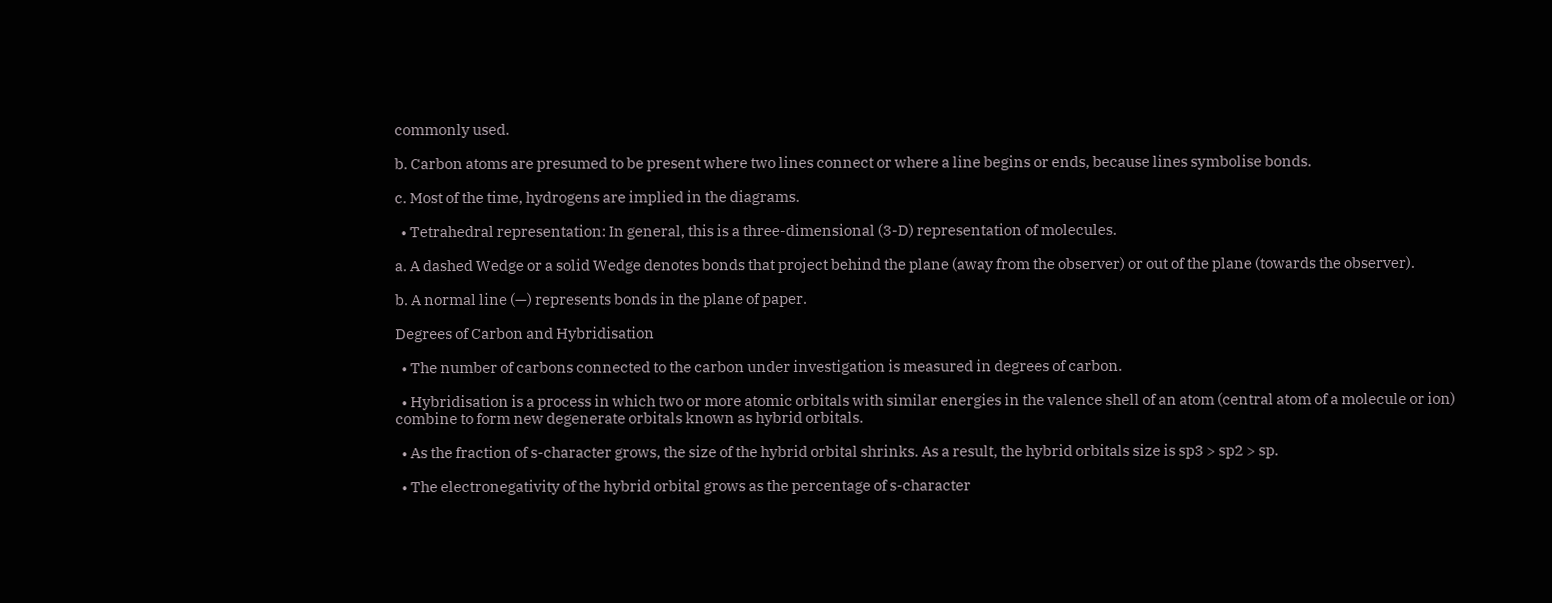commonly used.

b. Carbon atoms are presumed to be present where two lines connect or where a line begins or ends, because lines symbolise bonds.

c. Most of the time, hydrogens are implied in the diagrams.

  • Tetrahedral representation: In general, this is a three-dimensional (3-D) representation of molecules.

a. A dashed Wedge or a solid Wedge denotes bonds that project behind the plane (away from the observer) or out of the plane (towards the observer).

b. A normal line (—) represents bonds in the plane of paper.

Degrees of Carbon and Hybridisation

  • The number of carbons connected to the carbon under investigation is measured in degrees of carbon.

  • Hybridisation is a process in which two or more atomic orbitals with similar energies in the valence shell of an atom (central atom of a molecule or ion) combine to form new degenerate orbitals known as hybrid orbitals.

  • As the fraction of s-character grows, the size of the hybrid orbital shrinks. As a result, the hybrid orbitals size is sp3 > sp2 > sp.

  • The electronegativity of the hybrid orbital grows as the percentage of s-character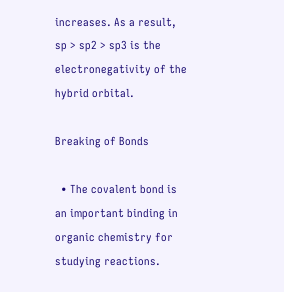increases. As a result, sp > sp2 > sp3 is the electronegativity of the hybrid orbital.

Breaking of Bonds

  • The covalent bond is an important binding in organic chemistry for studying reactions.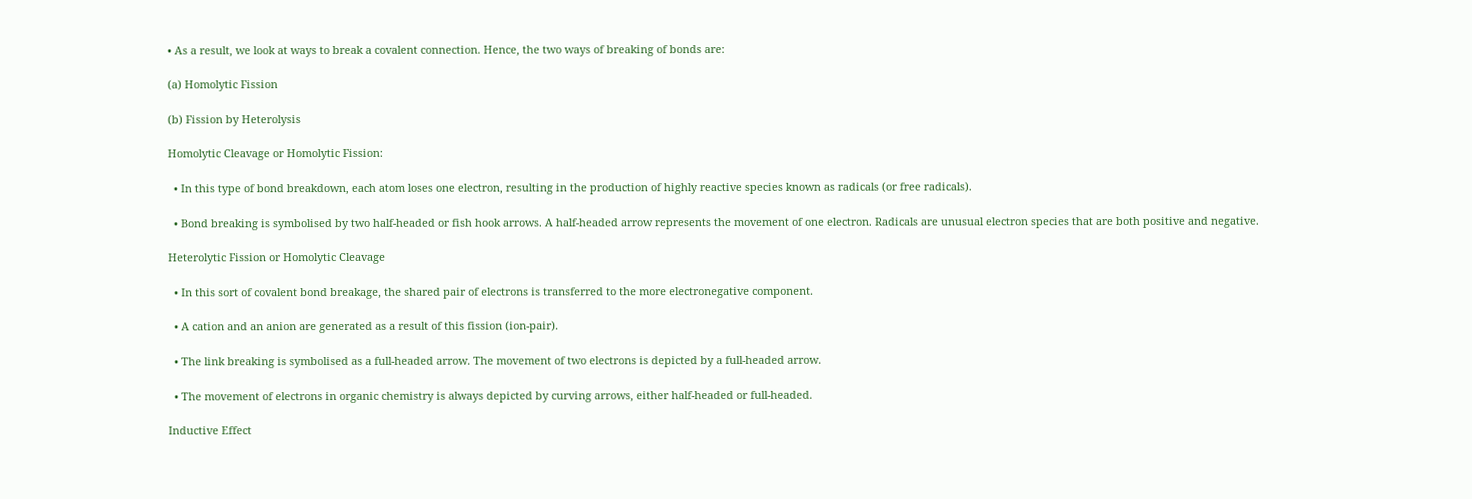• As a result, we look at ways to break a covalent connection. Hence, the two ways of breaking of bonds are:

(a) Homolytic Fission

(b) Fission by Heterolysis

Homolytic Cleavage or Homolytic Fission:

  • In this type of bond breakdown, each atom loses one electron, resulting in the production of highly reactive species known as radicals (or free radicals).

  • Bond breaking is symbolised by two half-headed or fish hook arrows. A half-headed arrow represents the movement of one electron. Radicals are unusual electron species that are both positive and negative.

Heterolytic Fission or Homolytic Cleavage

  • In this sort of covalent bond breakage, the shared pair of electrons is transferred to the more electronegative component.

  • A cation and an anion are generated as a result of this fission (ion-pair).

  • The link breaking is symbolised as a full-headed arrow. The movement of two electrons is depicted by a full-headed arrow.

  • The movement of electrons in organic chemistry is always depicted by curving arrows, either half-headed or full-headed.

Inductive Effect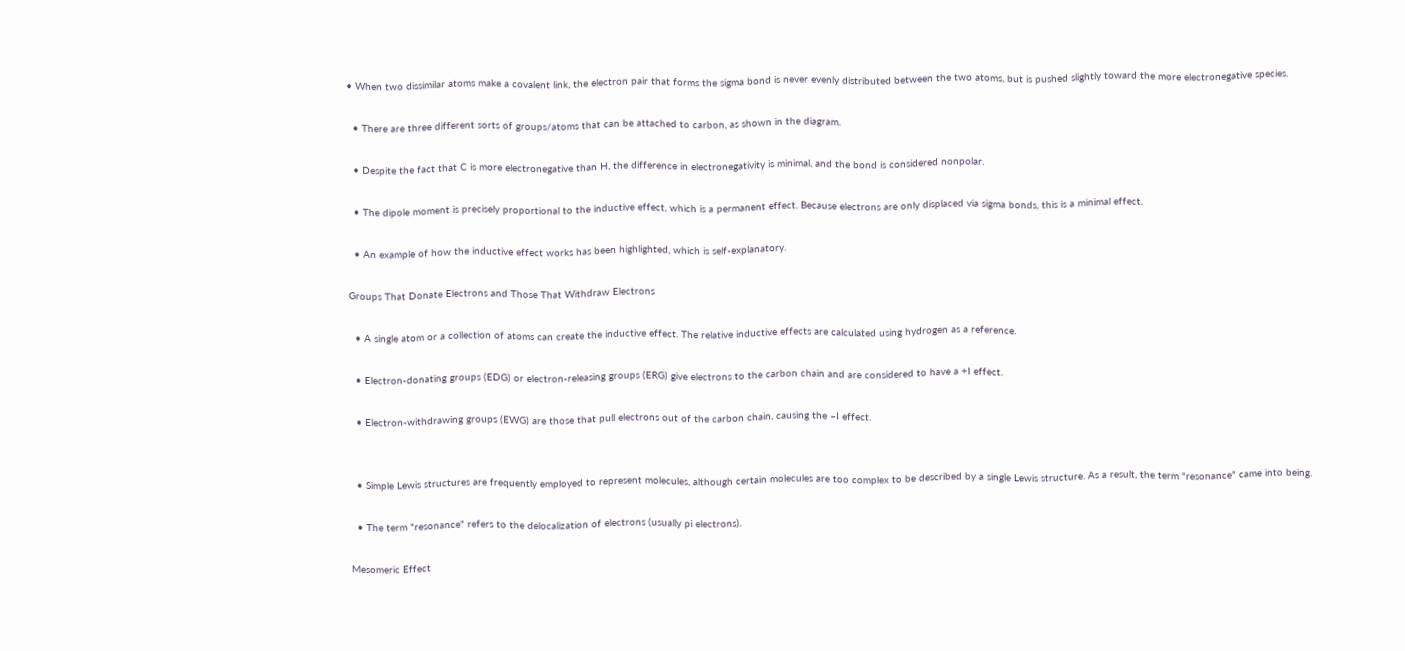• When two dissimilar atoms make a covalent link, the electron pair that forms the sigma bond is never evenly distributed between the two atoms, but is pushed slightly toward the more electronegative species.

  • There are three different sorts of groups/atoms that can be attached to carbon, as shown in the diagram.

  • Despite the fact that C is more electronegative than H, the difference in electronegativity is minimal, and the bond is considered nonpolar.

  • The dipole moment is precisely proportional to the inductive effect, which is a permanent effect. Because electrons are only displaced via sigma bonds, this is a minimal effect.

  • An example of how the inductive effect works has been highlighted, which is self-explanatory.

Groups That Donate Electrons and Those That Withdraw Electrons

  • A single atom or a collection of atoms can create the inductive effect. The relative inductive effects are calculated using hydrogen as a reference.

  • Electron-donating groups (EDG) or electron-releasing groups (ERG) give electrons to the carbon chain and are considered to have a +I effect.

  • Electron-withdrawing groups (EWG) are those that pull electrons out of the carbon chain, causing the –I effect.


  • Simple Lewis structures are frequently employed to represent molecules, although certain molecules are too complex to be described by a single Lewis structure. As a result, the term "resonance" came into being.

  • The term "resonance" refers to the delocalization of electrons (usually pi electrons).

Mesomeric Effect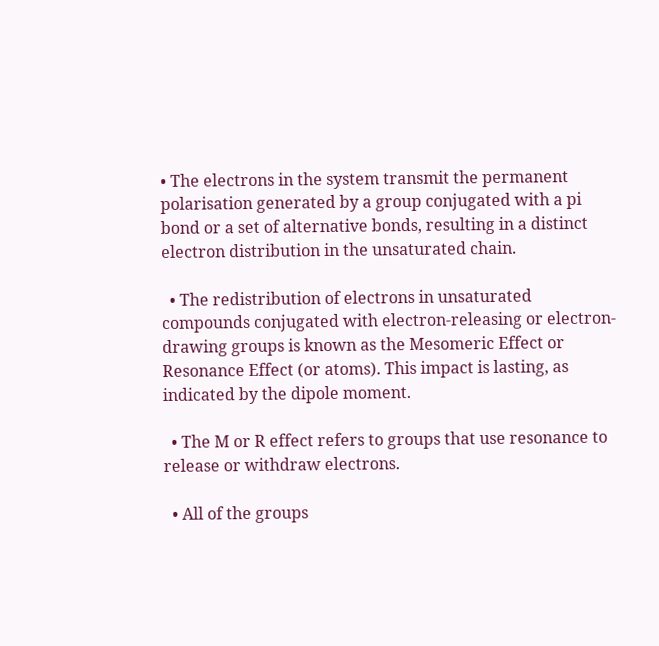• The electrons in the system transmit the permanent polarisation generated by a group conjugated with a pi bond or a set of alternative bonds, resulting in a distinct electron distribution in the unsaturated chain.

  • The redistribution of electrons in unsaturated compounds conjugated with electron-releasing or electron-drawing groups is known as the Mesomeric Effect or Resonance Effect (or atoms). This impact is lasting, as indicated by the dipole moment.

  • The M or R effect refers to groups that use resonance to release or withdraw electrons.

  • All of the groups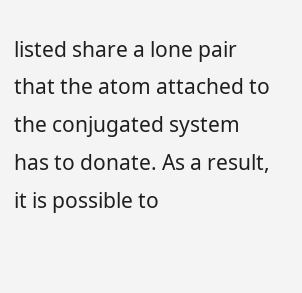listed share a lone pair that the atom attached to the conjugated system has to donate. As a result, it is possible to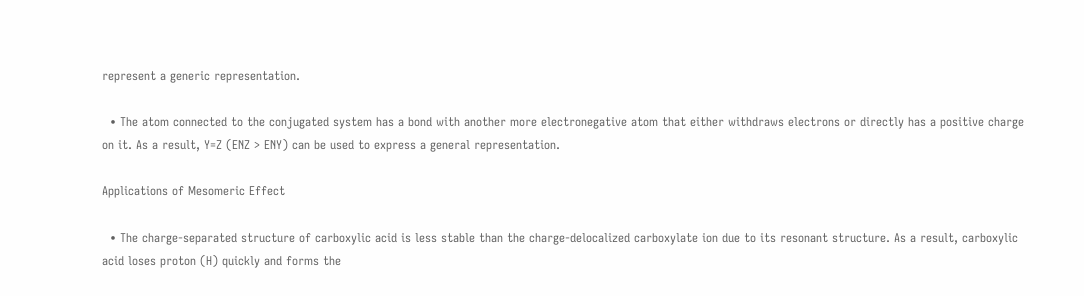represent a generic representation.

  • The atom connected to the conjugated system has a bond with another more electronegative atom that either withdraws electrons or directly has a positive charge on it. As a result, Y=Z (ENZ > ENY) can be used to express a general representation.

Applications of Mesomeric Effect

  • The charge-separated structure of carboxylic acid is less stable than the charge-delocalized carboxylate ion due to its resonant structure. As a result, carboxylic acid loses proton (H) quickly and forms the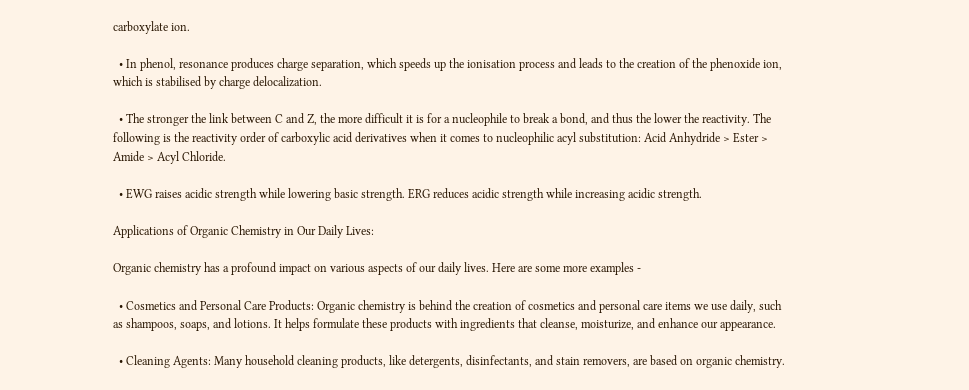carboxylate ion.

  • In phenol, resonance produces charge separation, which speeds up the ionisation process and leads to the creation of the phenoxide ion, which is stabilised by charge delocalization.

  • The stronger the link between C and Z, the more difficult it is for a nucleophile to break a bond, and thus the lower the reactivity. The following is the reactivity order of carboxylic acid derivatives when it comes to nucleophilic acyl substitution: Acid Anhydride > Ester > Amide > Acyl Chloride.

  • EWG raises acidic strength while lowering basic strength. ERG reduces acidic strength while increasing acidic strength.

Applications of Organic Chemistry in Our Daily Lives:

Organic chemistry has a profound impact on various aspects of our daily lives. Here are some more examples -

  • Cosmetics and Personal Care Products: Organic chemistry is behind the creation of cosmetics and personal care items we use daily, such as shampoos, soaps, and lotions. It helps formulate these products with ingredients that cleanse, moisturize, and enhance our appearance.

  • Cleaning Agents: Many household cleaning products, like detergents, disinfectants, and stain removers, are based on organic chemistry.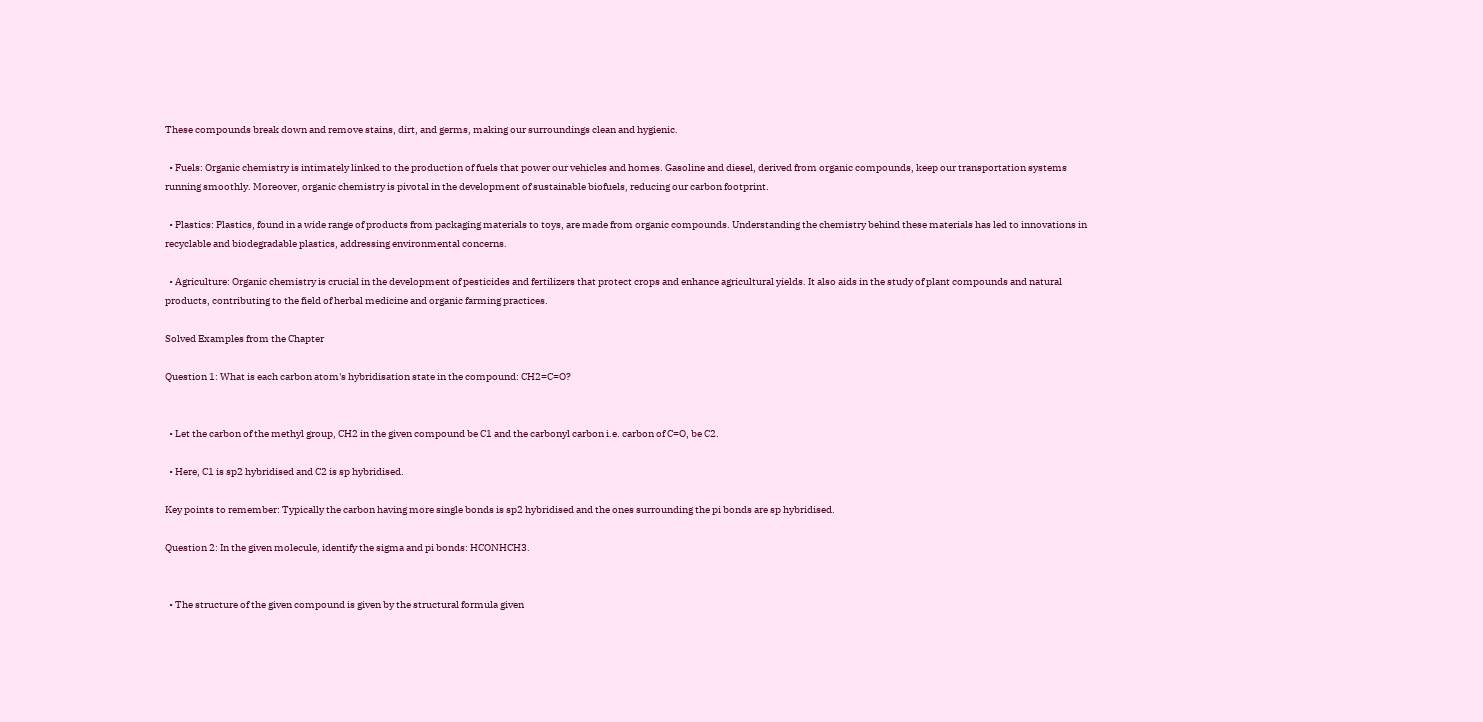These compounds break down and remove stains, dirt, and germs, making our surroundings clean and hygienic.

  • Fuels: Organic chemistry is intimately linked to the production of fuels that power our vehicles and homes. Gasoline and diesel, derived from organic compounds, keep our transportation systems running smoothly. Moreover, organic chemistry is pivotal in the development of sustainable biofuels, reducing our carbon footprint.

  • Plastics: Plastics, found in a wide range of products from packaging materials to toys, are made from organic compounds. Understanding the chemistry behind these materials has led to innovations in recyclable and biodegradable plastics, addressing environmental concerns.

  • Agriculture: Organic chemistry is crucial in the development of pesticides and fertilizers that protect crops and enhance agricultural yields. It also aids in the study of plant compounds and natural products, contributing to the field of herbal medicine and organic farming practices.

Solved Examples from the Chapter

Question 1: What is each carbon atom's hybridisation state in the compound: CH2=C=O?


  • Let the carbon of the methyl group, CH2 in the given compound be C1 and the carbonyl carbon i.e. carbon of C=O, be C2.

  • Here, C1 is sp2 hybridised and C2 is sp hybridised.

Key points to remember: Typically the carbon having more single bonds is sp2 hybridised and the ones surrounding the pi bonds are sp hybridised.

Question 2: In the given molecule, identify the sigma and pi bonds: HCONHCH3.


  • The structure of the given compound is given by the structural formula given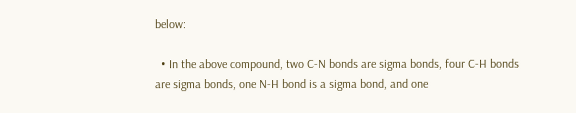below:

  • In the above compound, two C-N bonds are sigma bonds, four C-H bonds are sigma bonds, one N-H bond is a sigma bond, and one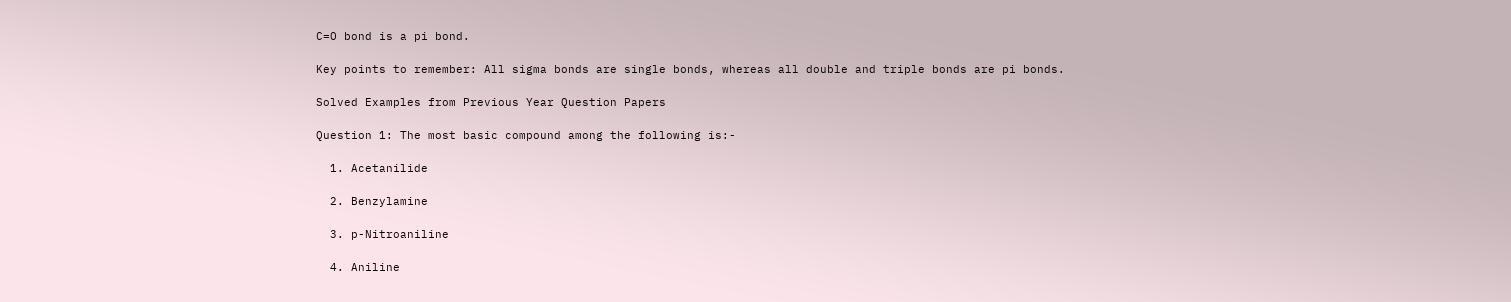C=O bond is a pi bond.

Key points to remember: All sigma bonds are single bonds, whereas all double and triple bonds are pi bonds.

Solved Examples from Previous Year Question Papers

Question 1: The most basic compound among the following is:-

  1. Acetanilide

  2. Benzylamine

  3. p-Nitroaniline

  4. Aniline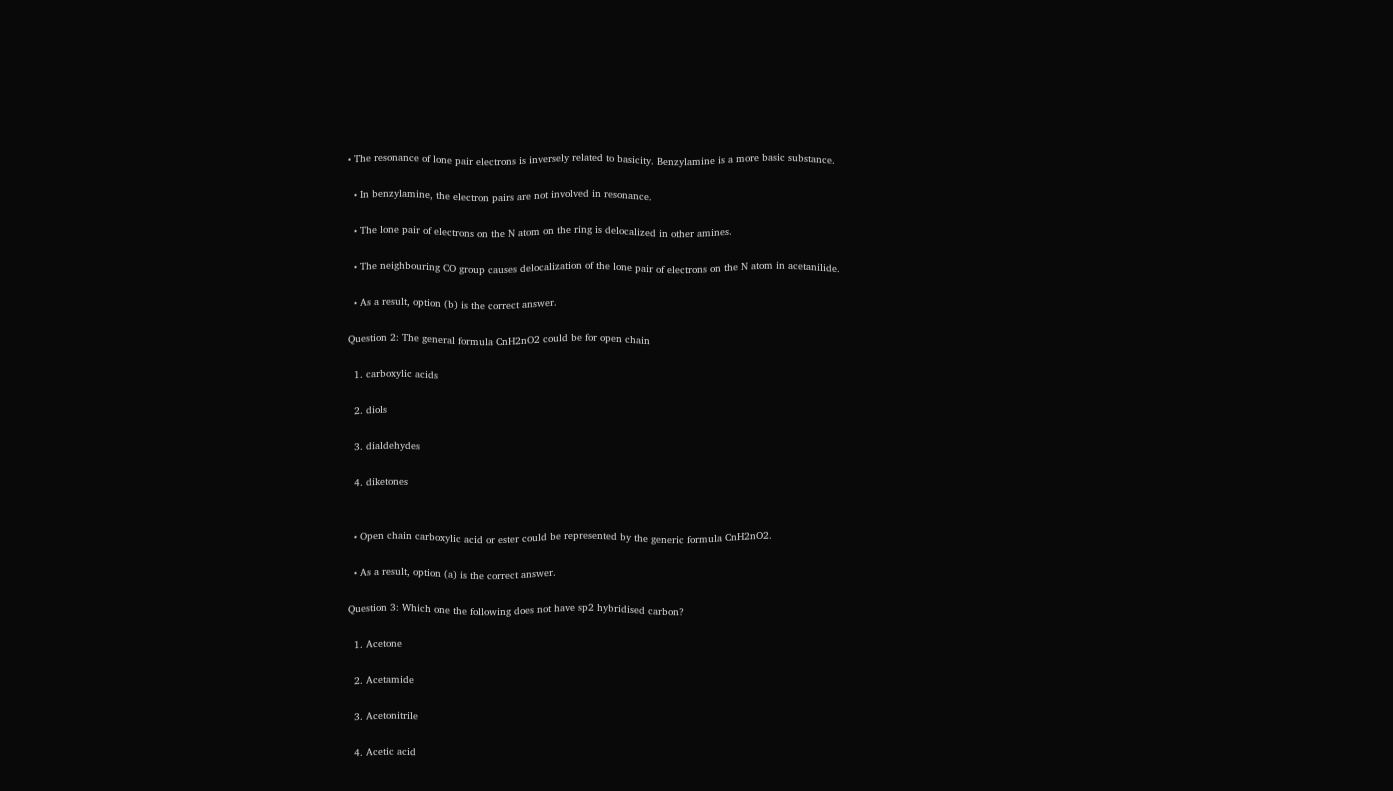• The resonance of lone pair electrons is inversely related to basicity. Benzylamine is a more basic substance.

  • In benzylamine, the electron pairs are not involved in resonance.

  • The lone pair of electrons on the N atom on the ring is delocalized in other amines.

  • The neighbouring CO group causes delocalization of the lone pair of electrons on the N atom in acetanilide.

  • As a result, option (b) is the correct answer.

Question 2: The general formula CnH2nO2 could be for open chain

  1. carboxylic acids

  2. diols

  3. dialdehydes

  4. diketones


  • Open chain carboxylic acid or ester could be represented by the generic formula CnH2nO2.

  • As a result, option (a) is the correct answer.

Question 3: Which one the following does not have sp2 hybridised carbon?

  1. Acetone

  2. Acetamide

  3. Acetonitrile

  4. Acetic acid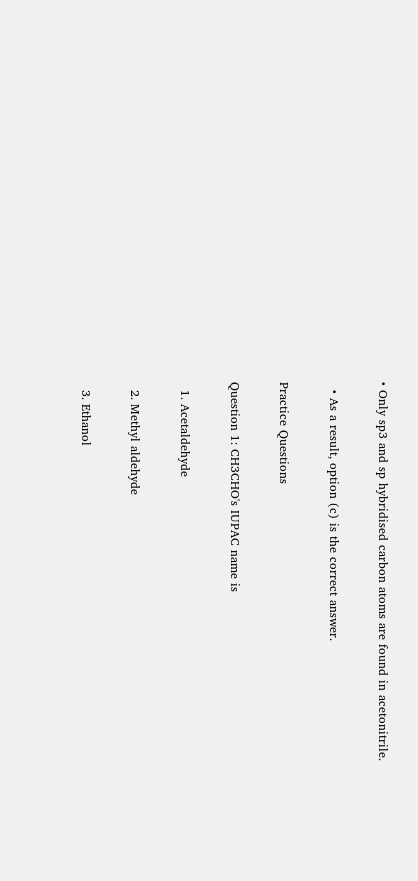• Only sp3 and sp hybridised carbon atoms are found in acetonitrile.

  • As a result, option (c) is the correct answer.

Practice Questions

Question 1: CH3CHO's IUPAC name is

  1. Acetaldehyde

  2. Methyl aldehyde

  3. Ethanol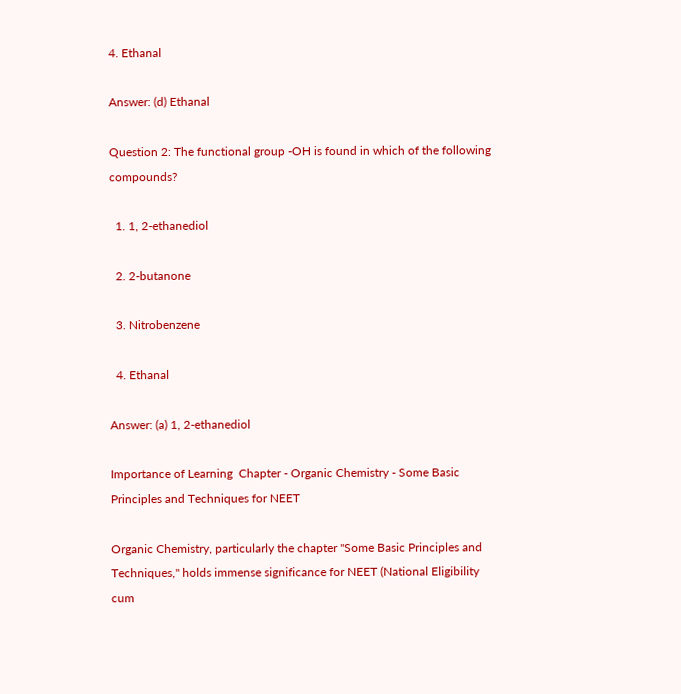4. Ethanal

Answer: (d) Ethanal

Question 2: The functional group -OH is found in which of the following compounds?

  1. 1, 2-ethanediol

  2. 2-butanone

  3. Nitrobenzene

  4. Ethanal

Answer: (a) 1, 2-ethanediol

Importance of Learning  Chapter - Organic Chemistry - Some Basic Principles and Techniques for NEET

Organic Chemistry, particularly the chapter "Some Basic Principles and Techniques," holds immense significance for NEET (National Eligibility cum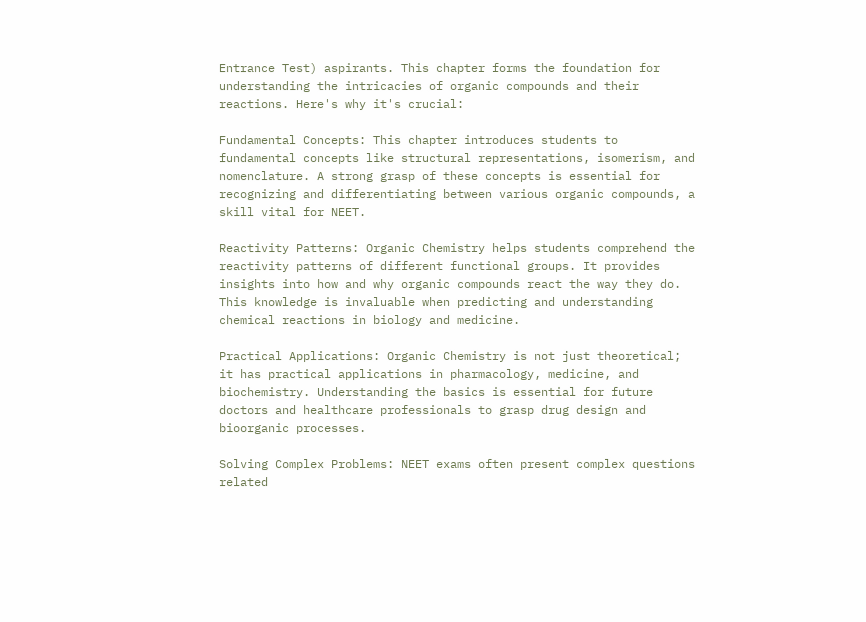Entrance Test) aspirants. This chapter forms the foundation for understanding the intricacies of organic compounds and their reactions. Here's why it's crucial:

Fundamental Concepts: This chapter introduces students to fundamental concepts like structural representations, isomerism, and nomenclature. A strong grasp of these concepts is essential for recognizing and differentiating between various organic compounds, a skill vital for NEET.

Reactivity Patterns: Organic Chemistry helps students comprehend the reactivity patterns of different functional groups. It provides insights into how and why organic compounds react the way they do. This knowledge is invaluable when predicting and understanding chemical reactions in biology and medicine.

Practical Applications: Organic Chemistry is not just theoretical; it has practical applications in pharmacology, medicine, and biochemistry. Understanding the basics is essential for future doctors and healthcare professionals to grasp drug design and bioorganic processes.

Solving Complex Problems: NEET exams often present complex questions related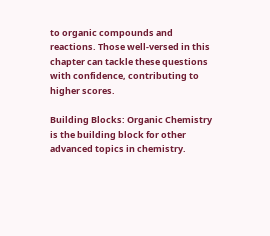to organic compounds and reactions. Those well-versed in this chapter can tackle these questions with confidence, contributing to higher scores.

Building Blocks: Organic Chemistry is the building block for other advanced topics in chemistry.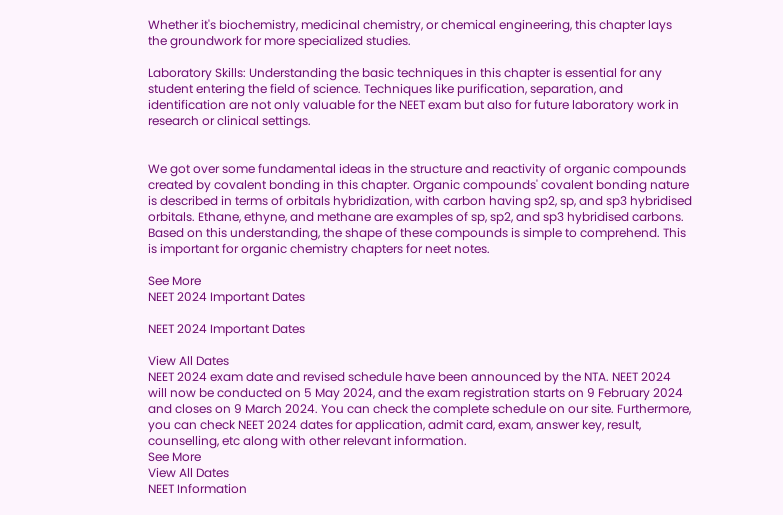Whether it's biochemistry, medicinal chemistry, or chemical engineering, this chapter lays the groundwork for more specialized studies.

Laboratory Skills: Understanding the basic techniques in this chapter is essential for any student entering the field of science. Techniques like purification, separation, and identification are not only valuable for the NEET exam but also for future laboratory work in research or clinical settings.


We got over some fundamental ideas in the structure and reactivity of organic compounds created by covalent bonding in this chapter. Organic compounds' covalent bonding nature is described in terms of orbitals hybridization, with carbon having sp2, sp, and sp3 hybridised orbitals. Ethane, ethyne, and methane are examples of sp, sp2, and sp3 hybridised carbons. Based on this understanding, the shape of these compounds is simple to comprehend. This is important for organic chemistry chapters for neet notes.

See More
NEET 2024 Important Dates

NEET 2024 Important Dates

View All Dates
NEET 2024 exam date and revised schedule have been announced by the NTA. NEET 2024 will now be conducted on 5 May 2024, and the exam registration starts on 9 February 2024 and closes on 9 March 2024. You can check the complete schedule on our site. Furthermore, you can check NEET 2024 dates for application, admit card, exam, answer key, result, counselling, etc along with other relevant information.
See More
View All Dates
NEET Information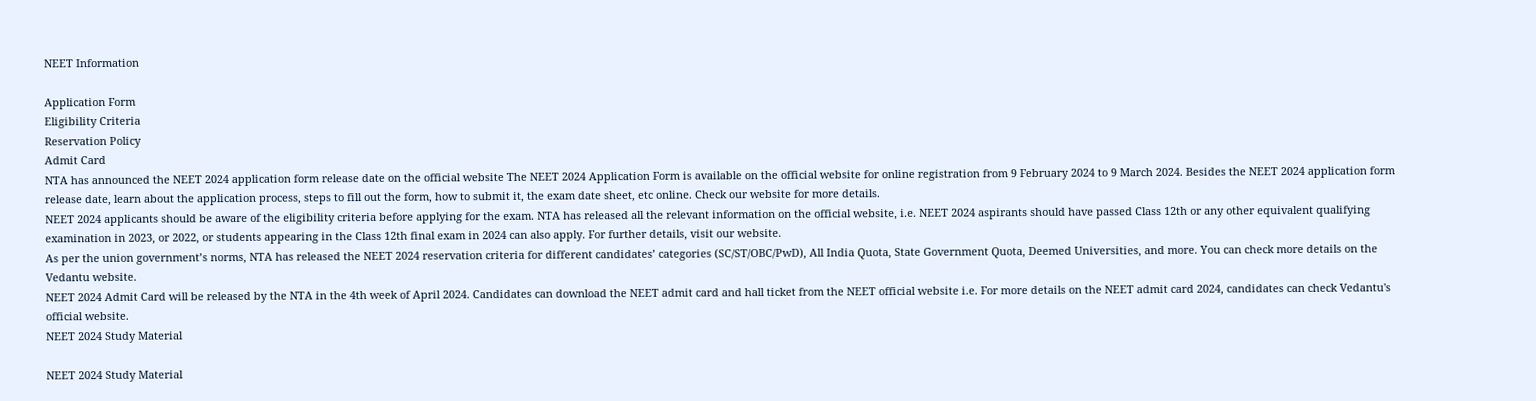NEET Information

Application Form
Eligibility Criteria
Reservation Policy
Admit Card
NTA has announced the NEET 2024 application form release date on the official website The NEET 2024 Application Form is available on the official website for online registration from 9 February 2024 to 9 March 2024. Besides the NEET 2024 application form release date, learn about the application process, steps to fill out the form, how to submit it, the exam date sheet, etc online. Check our website for more details.
NEET 2024 applicants should be aware of the eligibility criteria before applying for the exam. NTA has released all the relevant information on the official website, i.e. NEET 2024 aspirants should have passed Class 12th or any other equivalent qualifying examination in 2023, or 2022, or students appearing in the Class 12th final exam in 2024 can also apply. For further details, visit our website.
As per the union government’s norms, NTA has released the NEET 2024 reservation criteria for different candidates’ categories (SC/ST/OBC/PwD), All India Quota, State Government Quota, Deemed Universities, and more. You can check more details on the Vedantu website.
NEET 2024 Admit Card will be released by the NTA in the 4th week of April 2024. Candidates can download the NEET admit card and hall ticket from the NEET official website i.e. For more details on the NEET admit card 2024, candidates can check Vedantu's official website.
NEET 2024 Study Material

NEET 2024 Study Material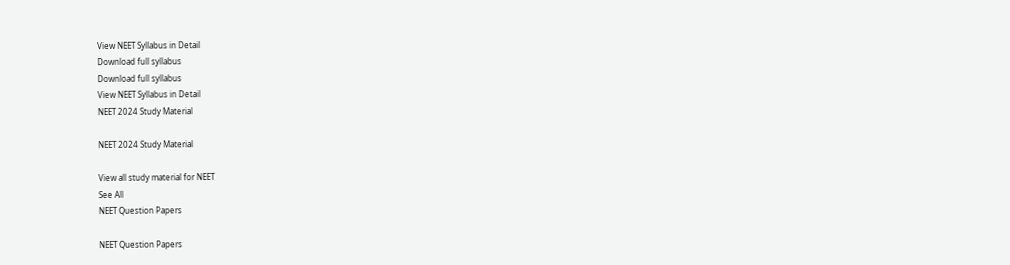View NEET Syllabus in Detail
Download full syllabus
Download full syllabus
View NEET Syllabus in Detail
NEET 2024 Study Material

NEET 2024 Study Material

View all study material for NEET
See All
NEET Question Papers

NEET Question Papers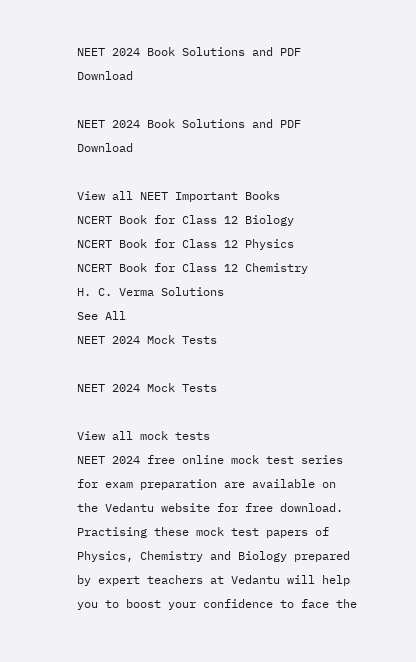NEET 2024 Book Solutions and PDF Download

NEET 2024 Book Solutions and PDF Download

View all NEET Important Books
NCERT Book for Class 12 Biology
NCERT Book for Class 12 Physics
NCERT Book for Class 12 Chemistry
H. C. Verma Solutions
See All
NEET 2024 Mock Tests

NEET 2024 Mock Tests

View all mock tests
NEET 2024 free online mock test series for exam preparation are available on the Vedantu website for free download. Practising these mock test papers of Physics, Chemistry and Biology prepared by expert teachers at Vedantu will help you to boost your confidence to face the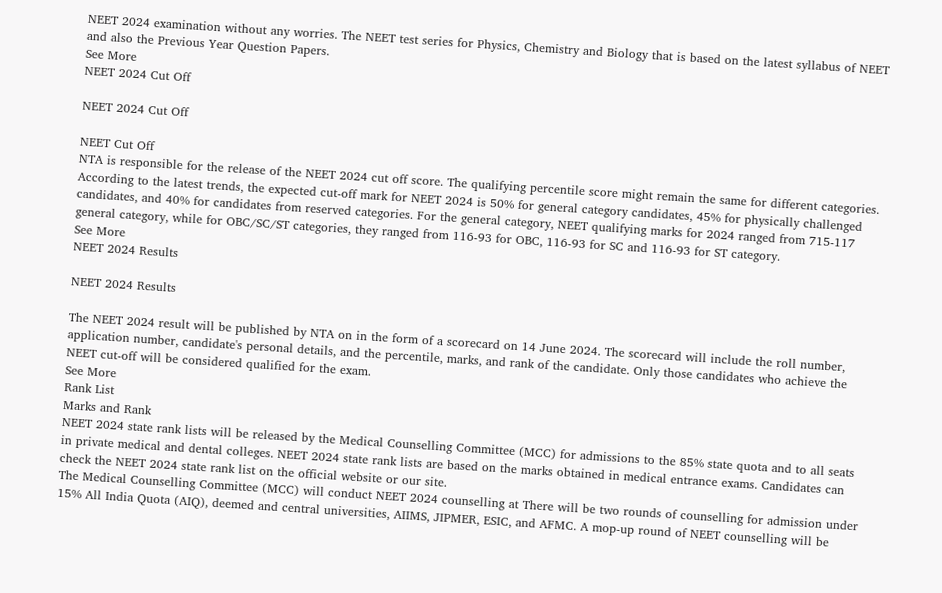NEET 2024 examination without any worries. The NEET test series for Physics, Chemistry and Biology that is based on the latest syllabus of NEET and also the Previous Year Question Papers.
See More
NEET 2024 Cut Off

NEET 2024 Cut Off

NEET Cut Off
NTA is responsible for the release of the NEET 2024 cut off score. The qualifying percentile score might remain the same for different categories. According to the latest trends, the expected cut-off mark for NEET 2024 is 50% for general category candidates, 45% for physically challenged candidates, and 40% for candidates from reserved categories. For the general category, NEET qualifying marks for 2024 ranged from 715-117 general category, while for OBC/SC/ST categories, they ranged from 116-93 for OBC, 116-93 for SC and 116-93 for ST category.
See More
NEET 2024 Results

NEET 2024 Results

The NEET 2024 result will be published by NTA on in the form of a scorecard on 14 June 2024. The scorecard will include the roll number, application number, candidate's personal details, and the percentile, marks, and rank of the candidate. Only those candidates who achieve the NEET cut-off will be considered qualified for the exam.
See More
Rank List
Marks and Rank
NEET 2024 state rank lists will be released by the Medical Counselling Committee (MCC) for admissions to the 85% state quota and to all seats in private medical and dental colleges. NEET 2024 state rank lists are based on the marks obtained in medical entrance exams. Candidates can check the NEET 2024 state rank list on the official website or our site.
The Medical Counselling Committee (MCC) will conduct NEET 2024 counselling at There will be two rounds of counselling for admission under 15% All India Quota (AIQ), deemed and central universities, AIIMS, JIPMER, ESIC, and AFMC. A mop-up round of NEET counselling will be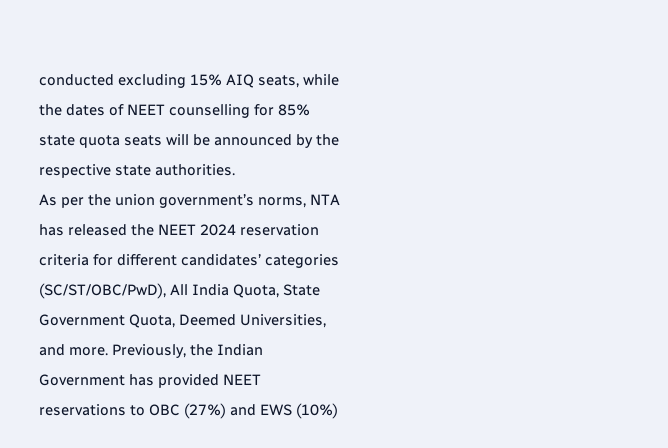conducted excluding 15% AIQ seats, while the dates of NEET counselling for 85% state quota seats will be announced by the respective state authorities.
As per the union government’s norms, NTA has released the NEET 2024 reservation criteria for different candidates’ categories (SC/ST/OBC/PwD), All India Quota, State Government Quota, Deemed Universities, and more. Previously, the Indian Government has provided NEET reservations to OBC (27%) and EWS (10%)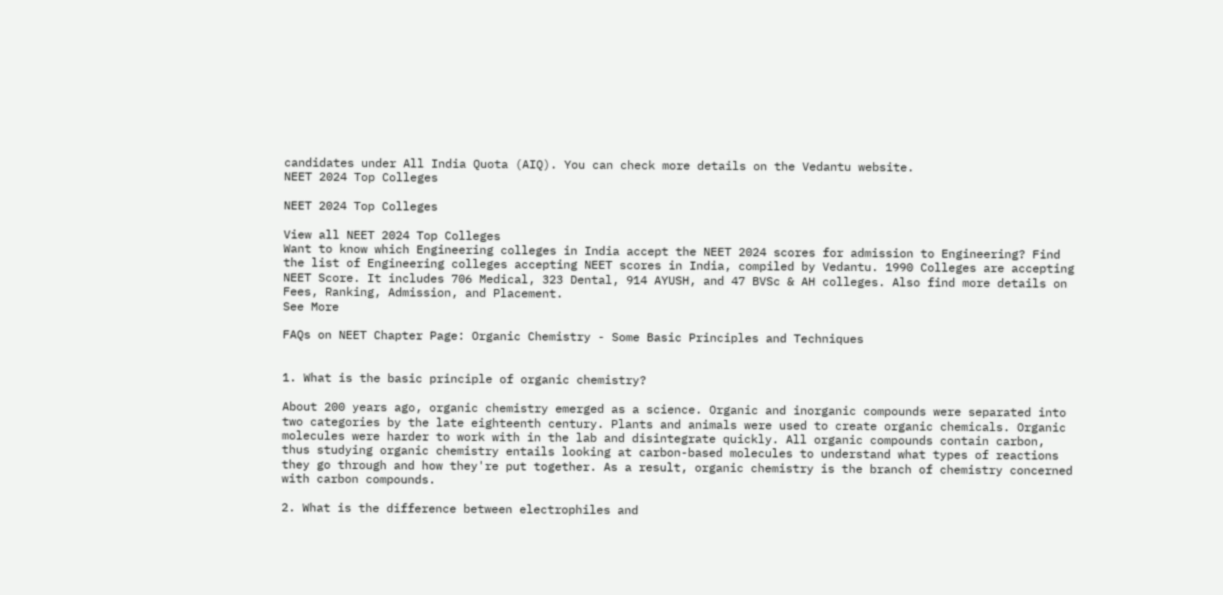candidates under All India Quota (AIQ). You can check more details on the Vedantu website.
NEET 2024 Top Colleges

NEET 2024 Top Colleges

View all NEET 2024 Top Colleges
Want to know which Engineering colleges in India accept the NEET 2024 scores for admission to Engineering? Find the list of Engineering colleges accepting NEET scores in India, compiled by Vedantu. 1990 Colleges are accepting NEET Score. It includes 706 Medical, 323 Dental, 914 AYUSH, and 47 BVSc & AH colleges. Also find more details on Fees, Ranking, Admission, and Placement.
See More

FAQs on NEET Chapter Page: Organic Chemistry - Some Basic Principles and Techniques


1. What is the basic principle of organic chemistry?

About 200 years ago, organic chemistry emerged as a science. Organic and inorganic compounds were separated into two categories by the late eighteenth century. Plants and animals were used to create organic chemicals. Organic molecules were harder to work with in the lab and disintegrate quickly. All organic compounds contain carbon, thus studying organic chemistry entails looking at carbon-based molecules to understand what types of reactions they go through and how they're put together. As a result, organic chemistry is the branch of chemistry concerned with carbon compounds.

2. What is the difference between electrophiles and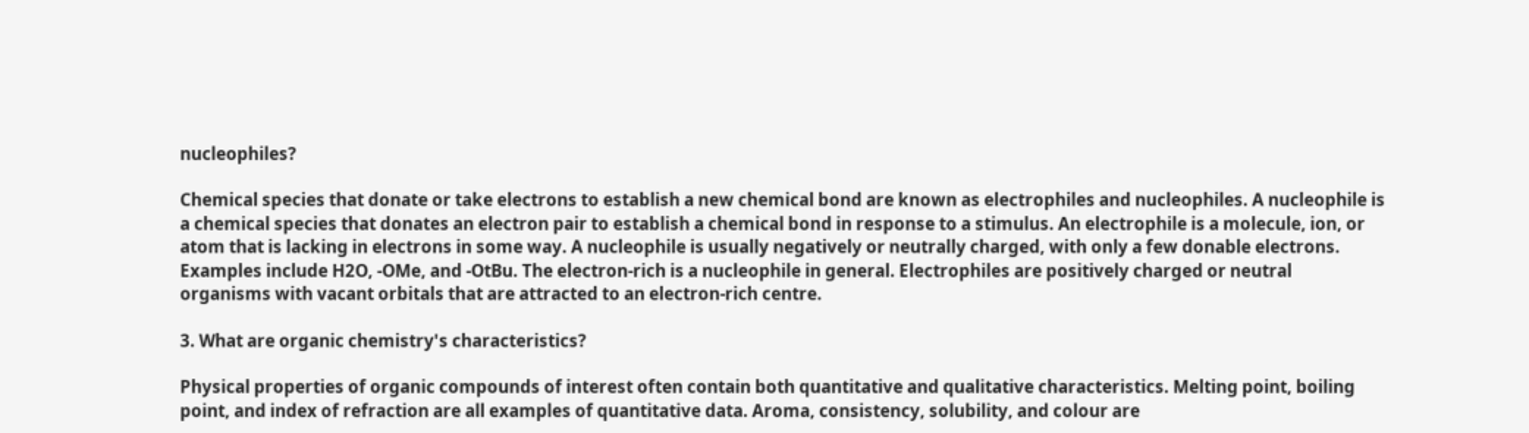nucleophiles?

Chemical species that donate or take electrons to establish a new chemical bond are known as electrophiles and nucleophiles. A nucleophile is a chemical species that donates an electron pair to establish a chemical bond in response to a stimulus. An electrophile is a molecule, ion, or atom that is lacking in electrons in some way. A nucleophile is usually negatively or neutrally charged, with only a few donable electrons. Examples include H2O, -OMe, and -OtBu. The electron-rich is a nucleophile in general. Electrophiles are positively charged or neutral organisms with vacant orbitals that are attracted to an electron-rich centre.

3. What are organic chemistry's characteristics?

Physical properties of organic compounds of interest often contain both quantitative and qualitative characteristics. Melting point, boiling point, and index of refraction are all examples of quantitative data. Aroma, consistency, solubility, and colour are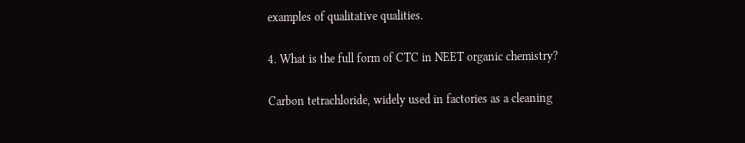examples of qualitative qualities.

4. What is the full form of CTC in NEET organic chemistry?

Carbon tetrachloride, widely used in factories as a cleaning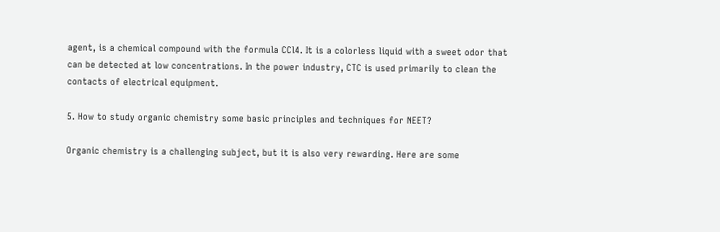agent, is a chemical compound with the formula CCl4. It is a colorless liquid with a sweet odor that can be detected at low concentrations. In the power industry, CTC is used primarily to clean the contacts of electrical equipment.

5. How to study organic chemistry some basic principles and techniques for NEET?

Organic chemistry is a challenging subject, but it is also very rewarding. Here are some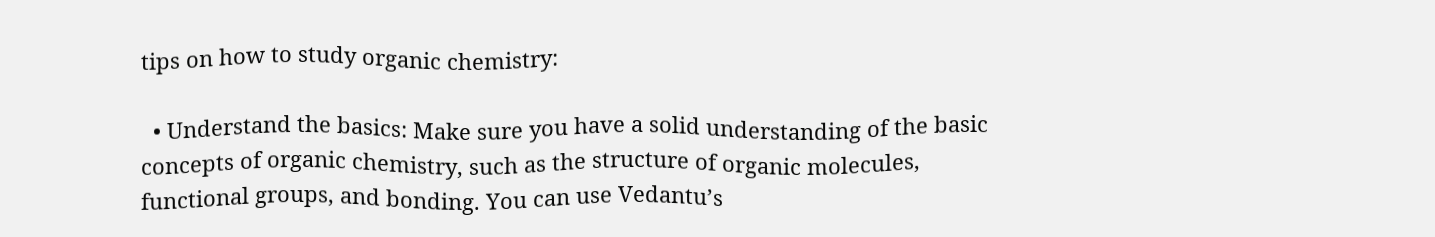tips on how to study organic chemistry:

  • Understand the basics: Make sure you have a solid understanding of the basic concepts of organic chemistry, such as the structure of organic molecules, functional groups, and bonding. You can use Vedantu’s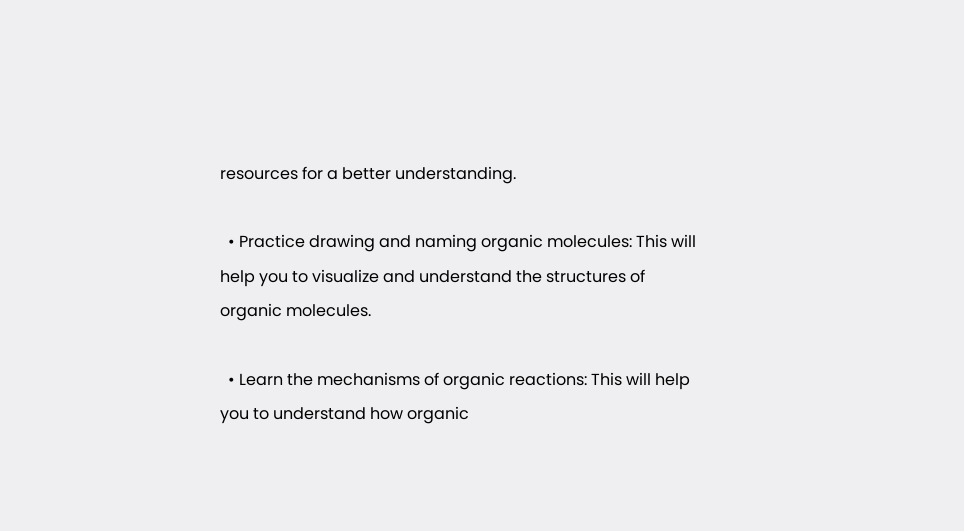resources for a better understanding.

  • Practice drawing and naming organic molecules: This will help you to visualize and understand the structures of organic molecules.

  • Learn the mechanisms of organic reactions: This will help you to understand how organic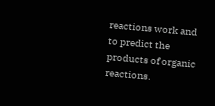reactions work and to predict the products of organic reactions.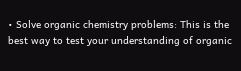• Solve organic chemistry problems: This is the best way to test your understanding of organic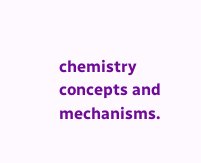chemistry concepts and mechanisms.